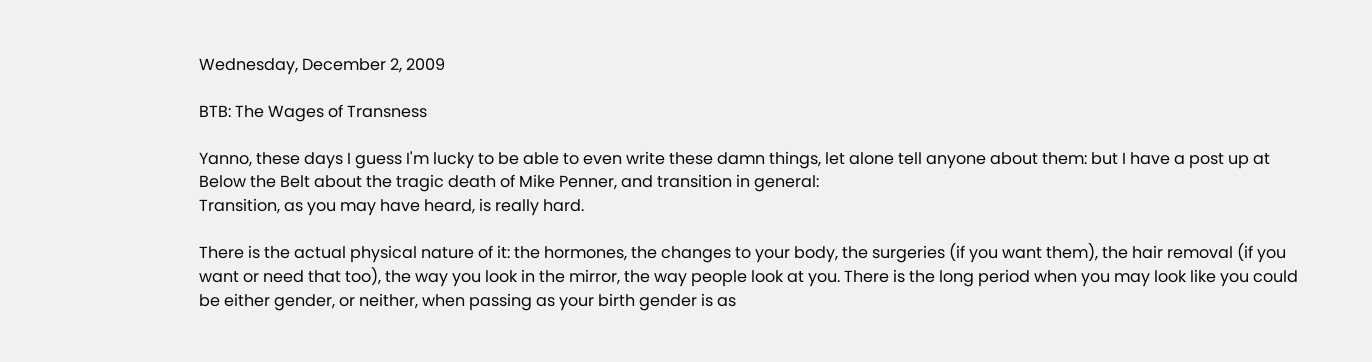Wednesday, December 2, 2009

BTB: The Wages of Transness

Yanno, these days I guess I'm lucky to be able to even write these damn things, let alone tell anyone about them: but I have a post up at Below the Belt about the tragic death of Mike Penner, and transition in general:
Transition, as you may have heard, is really hard.

There is the actual physical nature of it: the hormones, the changes to your body, the surgeries (if you want them), the hair removal (if you want or need that too), the way you look in the mirror, the way people look at you. There is the long period when you may look like you could be either gender, or neither, when passing as your birth gender is as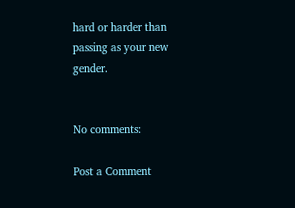hard or harder than passing as your new gender.


No comments:

Post a Comment